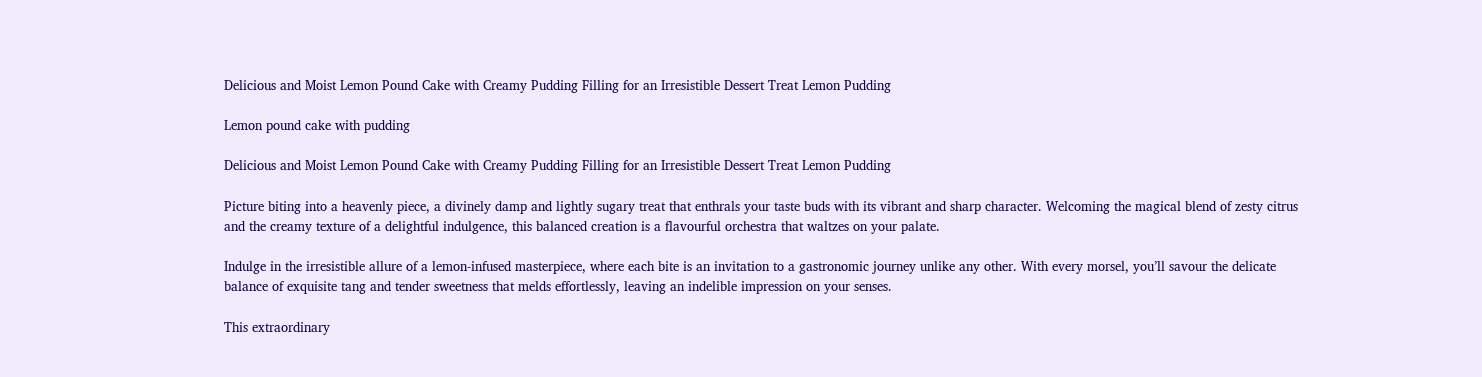Delicious and Moist Lemon Pound Cake with Creamy Pudding Filling for an Irresistible Dessert Treat Lemon Pudding

Lemon pound cake with pudding

Delicious and Moist Lemon Pound Cake with Creamy Pudding Filling for an Irresistible Dessert Treat Lemon Pudding

Picture biting into a heavenly piece, a divinely damp and lightly sugary treat that enthrals your taste buds with its vibrant and sharp character. Welcoming the magical blend of zesty citrus and the creamy texture of a delightful indulgence, this balanced creation is a flavourful orchestra that waltzes on your palate.

Indulge in the irresistible allure of a lemon-infused masterpiece, where each bite is an invitation to a gastronomic journey unlike any other. With every morsel, you’ll savour the delicate balance of exquisite tang and tender sweetness that melds effortlessly, leaving an indelible impression on your senses.

This extraordinary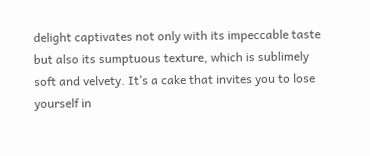delight captivates not only with its impeccable taste but also its sumptuous texture, which is sublimely soft and velvety. It’s a cake that invites you to lose yourself in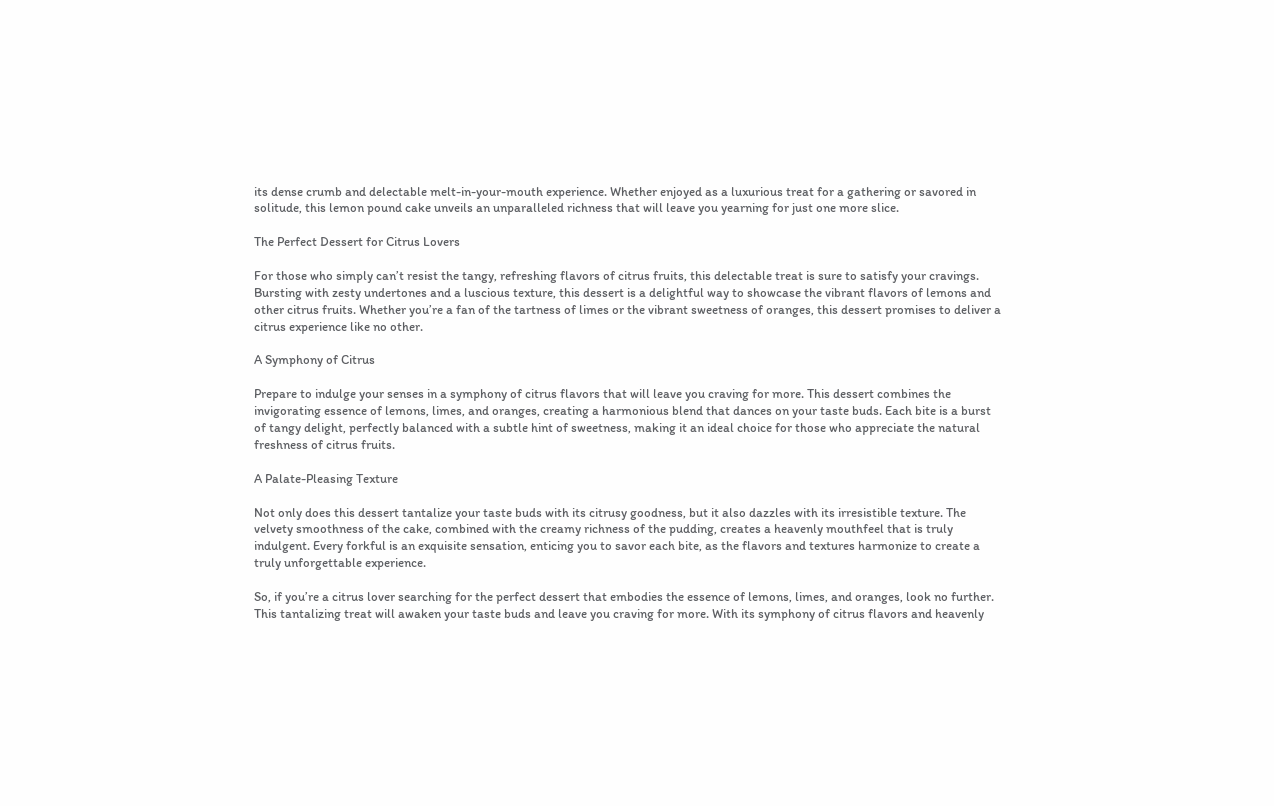its dense crumb and delectable melt-in-your-mouth experience. Whether enjoyed as a luxurious treat for a gathering or savored in solitude, this lemon pound cake unveils an unparalleled richness that will leave you yearning for just one more slice.

The Perfect Dessert for Citrus Lovers

For those who simply can’t resist the tangy, refreshing flavors of citrus fruits, this delectable treat is sure to satisfy your cravings. Bursting with zesty undertones and a luscious texture, this dessert is a delightful way to showcase the vibrant flavors of lemons and other citrus fruits. Whether you’re a fan of the tartness of limes or the vibrant sweetness of oranges, this dessert promises to deliver a citrus experience like no other.

A Symphony of Citrus

Prepare to indulge your senses in a symphony of citrus flavors that will leave you craving for more. This dessert combines the invigorating essence of lemons, limes, and oranges, creating a harmonious blend that dances on your taste buds. Each bite is a burst of tangy delight, perfectly balanced with a subtle hint of sweetness, making it an ideal choice for those who appreciate the natural freshness of citrus fruits.

A Palate-Pleasing Texture

Not only does this dessert tantalize your taste buds with its citrusy goodness, but it also dazzles with its irresistible texture. The velvety smoothness of the cake, combined with the creamy richness of the pudding, creates a heavenly mouthfeel that is truly indulgent. Every forkful is an exquisite sensation, enticing you to savor each bite, as the flavors and textures harmonize to create a truly unforgettable experience.

So, if you’re a citrus lover searching for the perfect dessert that embodies the essence of lemons, limes, and oranges, look no further. This tantalizing treat will awaken your taste buds and leave you craving for more. With its symphony of citrus flavors and heavenly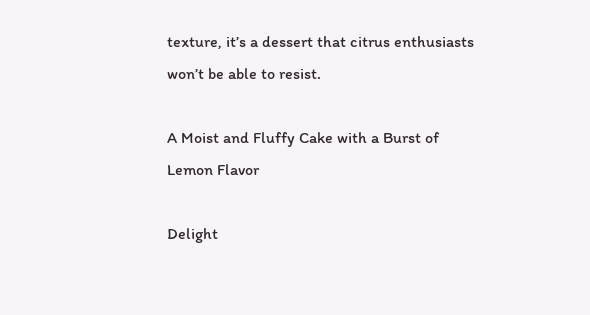texture, it’s a dessert that citrus enthusiasts won’t be able to resist.

A Moist and Fluffy Cake with a Burst of Lemon Flavor

Delight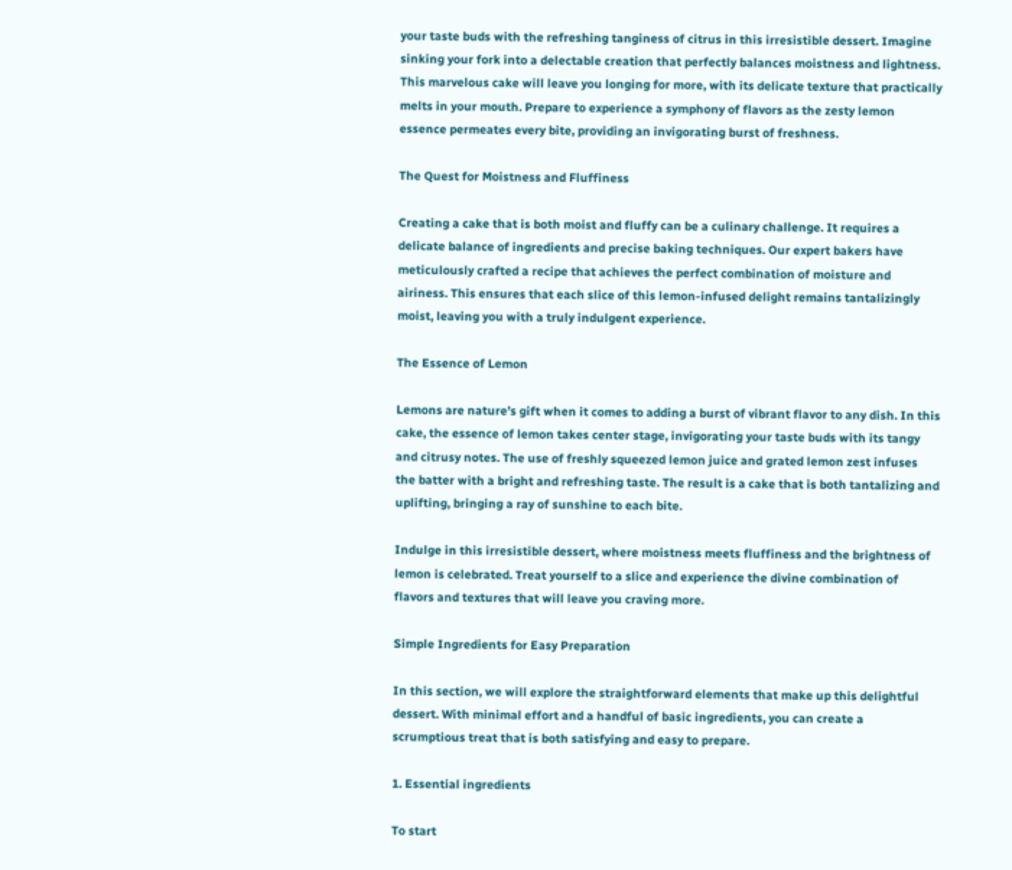your taste buds with the refreshing tanginess of citrus in this irresistible dessert. Imagine sinking your fork into a delectable creation that perfectly balances moistness and lightness. This marvelous cake will leave you longing for more, with its delicate texture that practically melts in your mouth. Prepare to experience a symphony of flavors as the zesty lemon essence permeates every bite, providing an invigorating burst of freshness.

The Quest for Moistness and Fluffiness

Creating a cake that is both moist and fluffy can be a culinary challenge. It requires a delicate balance of ingredients and precise baking techniques. Our expert bakers have meticulously crafted a recipe that achieves the perfect combination of moisture and airiness. This ensures that each slice of this lemon-infused delight remains tantalizingly moist, leaving you with a truly indulgent experience.

The Essence of Lemon

Lemons are nature’s gift when it comes to adding a burst of vibrant flavor to any dish. In this cake, the essence of lemon takes center stage, invigorating your taste buds with its tangy and citrusy notes. The use of freshly squeezed lemon juice and grated lemon zest infuses the batter with a bright and refreshing taste. The result is a cake that is both tantalizing and uplifting, bringing a ray of sunshine to each bite.

Indulge in this irresistible dessert, where moistness meets fluffiness and the brightness of lemon is celebrated. Treat yourself to a slice and experience the divine combination of flavors and textures that will leave you craving more.

Simple Ingredients for Easy Preparation

In this section, we will explore the straightforward elements that make up this delightful dessert. With minimal effort and a handful of basic ingredients, you can create a scrumptious treat that is both satisfying and easy to prepare.

1. Essential ingredients

To start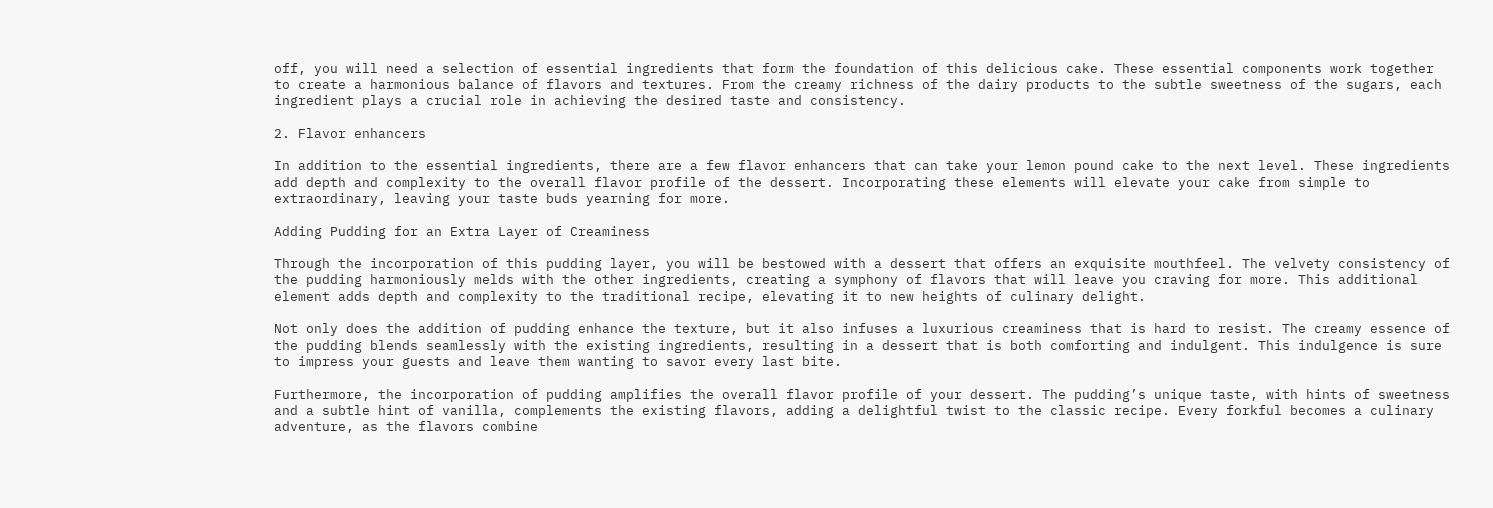off, you will need a selection of essential ingredients that form the foundation of this delicious cake. These essential components work together to create a harmonious balance of flavors and textures. From the creamy richness of the dairy products to the subtle sweetness of the sugars, each ingredient plays a crucial role in achieving the desired taste and consistency.

2. Flavor enhancers

In addition to the essential ingredients, there are a few flavor enhancers that can take your lemon pound cake to the next level. These ingredients add depth and complexity to the overall flavor profile of the dessert. Incorporating these elements will elevate your cake from simple to extraordinary, leaving your taste buds yearning for more.

Adding Pudding for an Extra Layer of Creaminess

Through the incorporation of this pudding layer, you will be bestowed with a dessert that offers an exquisite mouthfeel. The velvety consistency of the pudding harmoniously melds with the other ingredients, creating a symphony of flavors that will leave you craving for more. This additional element adds depth and complexity to the traditional recipe, elevating it to new heights of culinary delight.

Not only does the addition of pudding enhance the texture, but it also infuses a luxurious creaminess that is hard to resist. The creamy essence of the pudding blends seamlessly with the existing ingredients, resulting in a dessert that is both comforting and indulgent. This indulgence is sure to impress your guests and leave them wanting to savor every last bite.

Furthermore, the incorporation of pudding amplifies the overall flavor profile of your dessert. The pudding’s unique taste, with hints of sweetness and a subtle hint of vanilla, complements the existing flavors, adding a delightful twist to the classic recipe. Every forkful becomes a culinary adventure, as the flavors combine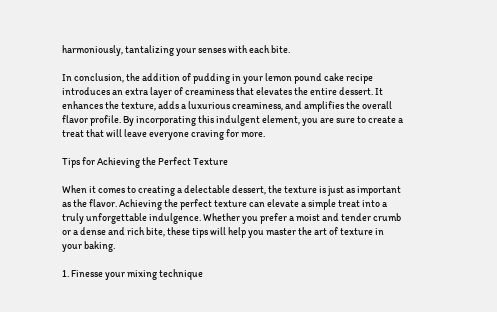harmoniously, tantalizing your senses with each bite.

In conclusion, the addition of pudding in your lemon pound cake recipe introduces an extra layer of creaminess that elevates the entire dessert. It enhances the texture, adds a luxurious creaminess, and amplifies the overall flavor profile. By incorporating this indulgent element, you are sure to create a treat that will leave everyone craving for more.

Tips for Achieving the Perfect Texture

When it comes to creating a delectable dessert, the texture is just as important as the flavor. Achieving the perfect texture can elevate a simple treat into a truly unforgettable indulgence. Whether you prefer a moist and tender crumb or a dense and rich bite, these tips will help you master the art of texture in your baking.

1. Finesse your mixing technique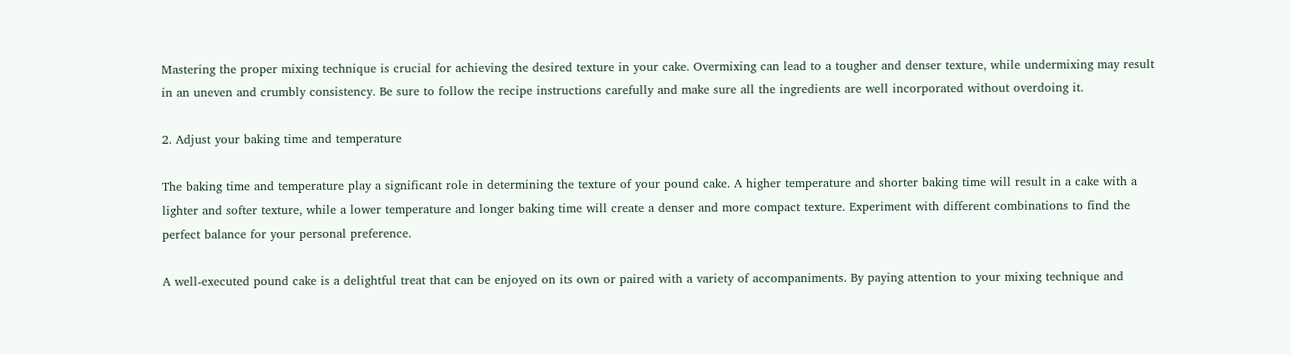Mastering the proper mixing technique is crucial for achieving the desired texture in your cake. Overmixing can lead to a tougher and denser texture, while undermixing may result in an uneven and crumbly consistency. Be sure to follow the recipe instructions carefully and make sure all the ingredients are well incorporated without overdoing it.

2. Adjust your baking time and temperature

The baking time and temperature play a significant role in determining the texture of your pound cake. A higher temperature and shorter baking time will result in a cake with a lighter and softer texture, while a lower temperature and longer baking time will create a denser and more compact texture. Experiment with different combinations to find the perfect balance for your personal preference.

A well-executed pound cake is a delightful treat that can be enjoyed on its own or paired with a variety of accompaniments. By paying attention to your mixing technique and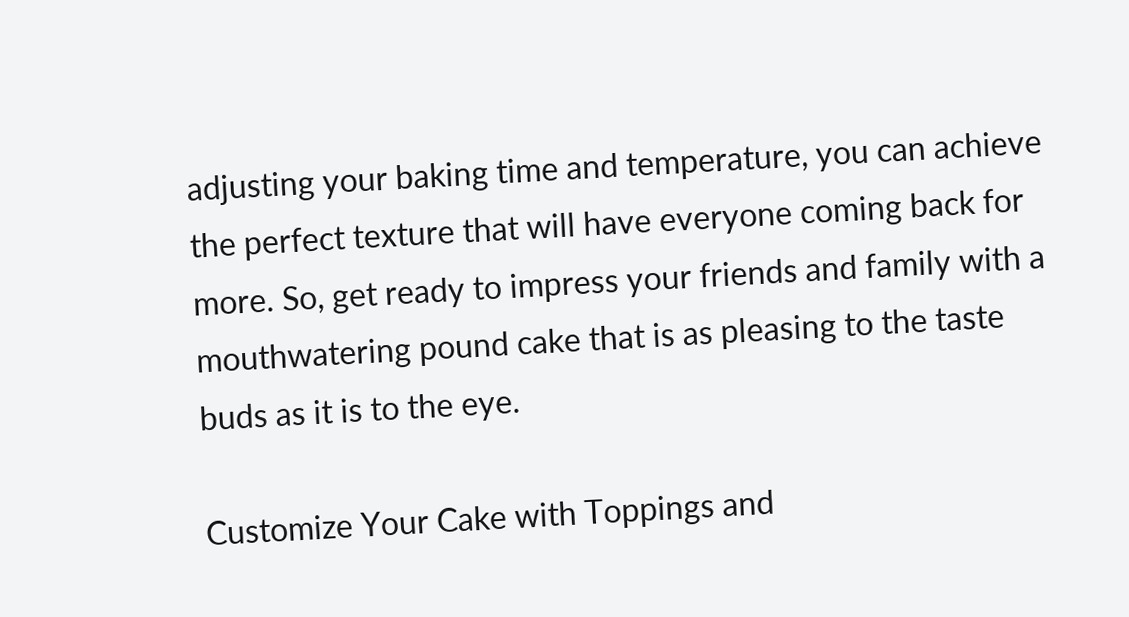adjusting your baking time and temperature, you can achieve the perfect texture that will have everyone coming back for more. So, get ready to impress your friends and family with a mouthwatering pound cake that is as pleasing to the taste buds as it is to the eye.

Customize Your Cake with Toppings and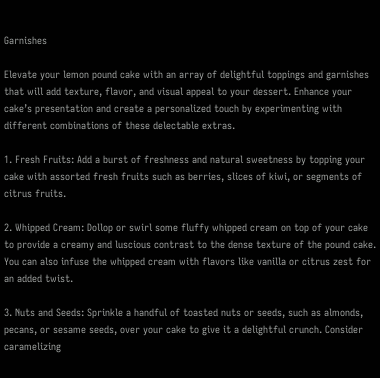Garnishes

Elevate your lemon pound cake with an array of delightful toppings and garnishes that will add texture, flavor, and visual appeal to your dessert. Enhance your cake’s presentation and create a personalized touch by experimenting with different combinations of these delectable extras.

1. Fresh Fruits: Add a burst of freshness and natural sweetness by topping your cake with assorted fresh fruits such as berries, slices of kiwi, or segments of citrus fruits.

2. Whipped Cream: Dollop or swirl some fluffy whipped cream on top of your cake to provide a creamy and luscious contrast to the dense texture of the pound cake. You can also infuse the whipped cream with flavors like vanilla or citrus zest for an added twist.

3. Nuts and Seeds: Sprinkle a handful of toasted nuts or seeds, such as almonds, pecans, or sesame seeds, over your cake to give it a delightful crunch. Consider caramelizing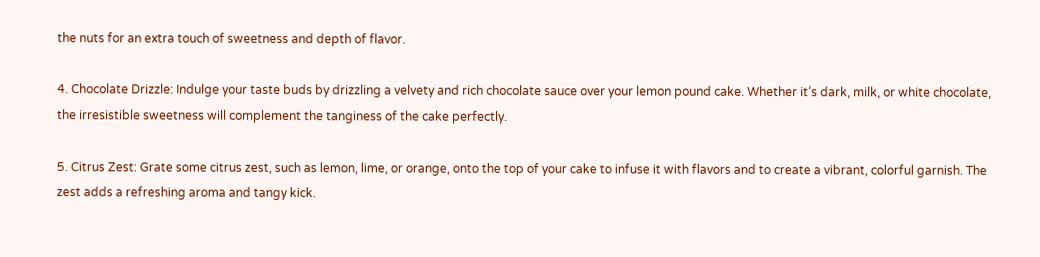the nuts for an extra touch of sweetness and depth of flavor.

4. Chocolate Drizzle: Indulge your taste buds by drizzling a velvety and rich chocolate sauce over your lemon pound cake. Whether it’s dark, milk, or white chocolate, the irresistible sweetness will complement the tanginess of the cake perfectly.

5. Citrus Zest: Grate some citrus zest, such as lemon, lime, or orange, onto the top of your cake to infuse it with flavors and to create a vibrant, colorful garnish. The zest adds a refreshing aroma and tangy kick.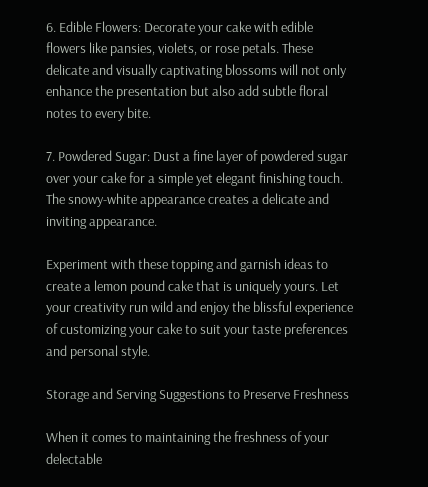6. Edible Flowers: Decorate your cake with edible flowers like pansies, violets, or rose petals. These delicate and visually captivating blossoms will not only enhance the presentation but also add subtle floral notes to every bite.

7. Powdered Sugar: Dust a fine layer of powdered sugar over your cake for a simple yet elegant finishing touch. The snowy-white appearance creates a delicate and inviting appearance.

Experiment with these topping and garnish ideas to create a lemon pound cake that is uniquely yours. Let your creativity run wild and enjoy the blissful experience of customizing your cake to suit your taste preferences and personal style.

Storage and Serving Suggestions to Preserve Freshness

When it comes to maintaining the freshness of your delectable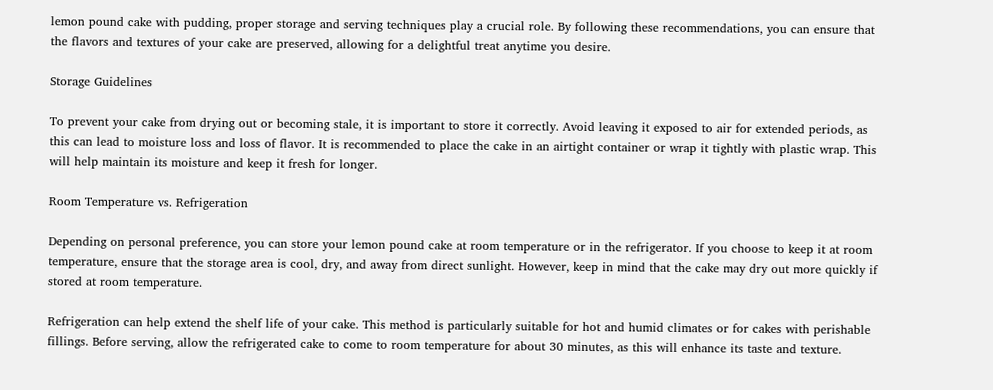lemon pound cake with pudding, proper storage and serving techniques play a crucial role. By following these recommendations, you can ensure that the flavors and textures of your cake are preserved, allowing for a delightful treat anytime you desire.

Storage Guidelines

To prevent your cake from drying out or becoming stale, it is important to store it correctly. Avoid leaving it exposed to air for extended periods, as this can lead to moisture loss and loss of flavor. It is recommended to place the cake in an airtight container or wrap it tightly with plastic wrap. This will help maintain its moisture and keep it fresh for longer.

Room Temperature vs. Refrigeration

Depending on personal preference, you can store your lemon pound cake at room temperature or in the refrigerator. If you choose to keep it at room temperature, ensure that the storage area is cool, dry, and away from direct sunlight. However, keep in mind that the cake may dry out more quickly if stored at room temperature.

Refrigeration can help extend the shelf life of your cake. This method is particularly suitable for hot and humid climates or for cakes with perishable fillings. Before serving, allow the refrigerated cake to come to room temperature for about 30 minutes, as this will enhance its taste and texture.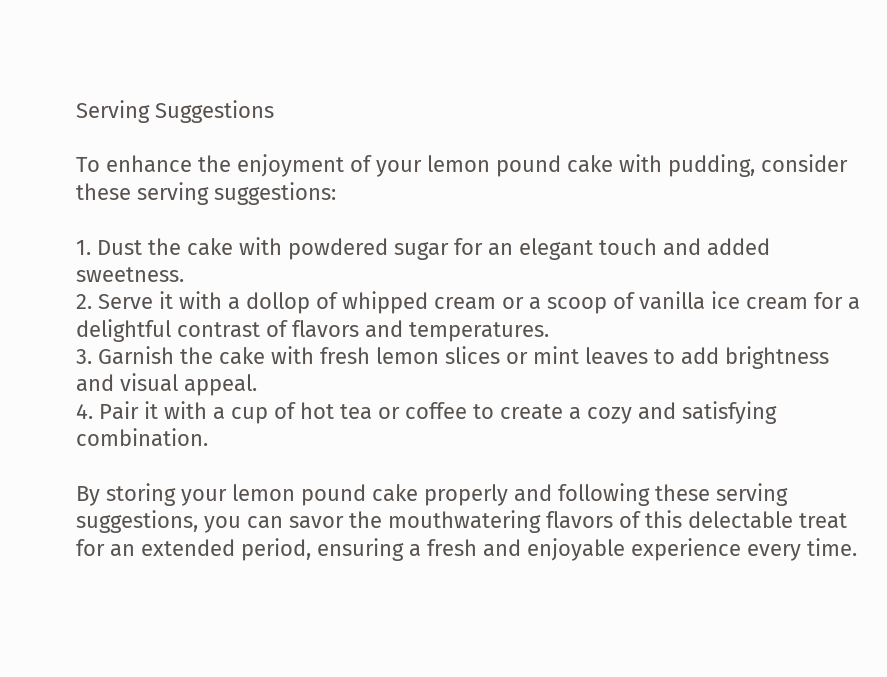Serving Suggestions

To enhance the enjoyment of your lemon pound cake with pudding, consider these serving suggestions:

1. Dust the cake with powdered sugar for an elegant touch and added sweetness.
2. Serve it with a dollop of whipped cream or a scoop of vanilla ice cream for a delightful contrast of flavors and temperatures.
3. Garnish the cake with fresh lemon slices or mint leaves to add brightness and visual appeal.
4. Pair it with a cup of hot tea or coffee to create a cozy and satisfying combination.

By storing your lemon pound cake properly and following these serving suggestions, you can savor the mouthwatering flavors of this delectable treat for an extended period, ensuring a fresh and enjoyable experience every time.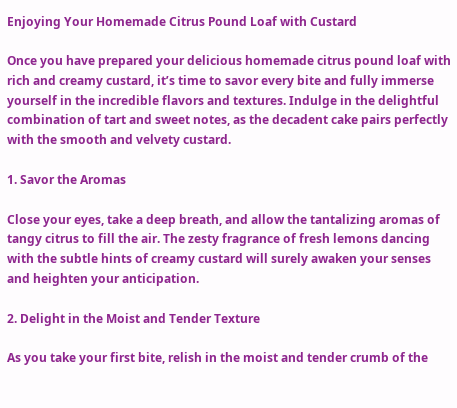Enjoying Your Homemade Citrus Pound Loaf with Custard

Once you have prepared your delicious homemade citrus pound loaf with rich and creamy custard, it’s time to savor every bite and fully immerse yourself in the incredible flavors and textures. Indulge in the delightful combination of tart and sweet notes, as the decadent cake pairs perfectly with the smooth and velvety custard.

1. Savor the Aromas

Close your eyes, take a deep breath, and allow the tantalizing aromas of tangy citrus to fill the air. The zesty fragrance of fresh lemons dancing with the subtle hints of creamy custard will surely awaken your senses and heighten your anticipation.

2. Delight in the Moist and Tender Texture

As you take your first bite, relish in the moist and tender crumb of the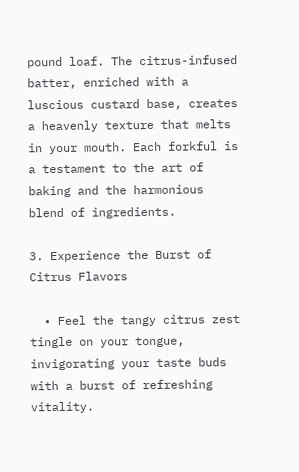pound loaf. The citrus-infused batter, enriched with a luscious custard base, creates a heavenly texture that melts in your mouth. Each forkful is a testament to the art of baking and the harmonious blend of ingredients.

3. Experience the Burst of Citrus Flavors

  • Feel the tangy citrus zest tingle on your tongue, invigorating your taste buds with a burst of refreshing vitality.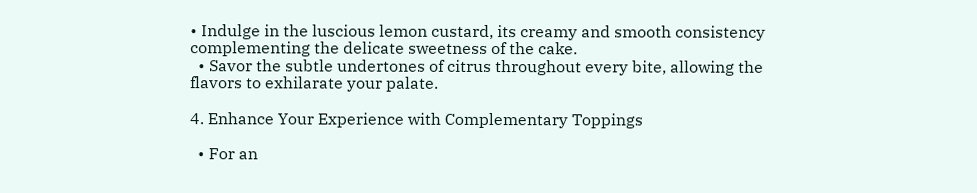• Indulge in the luscious lemon custard, its creamy and smooth consistency complementing the delicate sweetness of the cake.
  • Savor the subtle undertones of citrus throughout every bite, allowing the flavors to exhilarate your palate.

4. Enhance Your Experience with Complementary Toppings

  • For an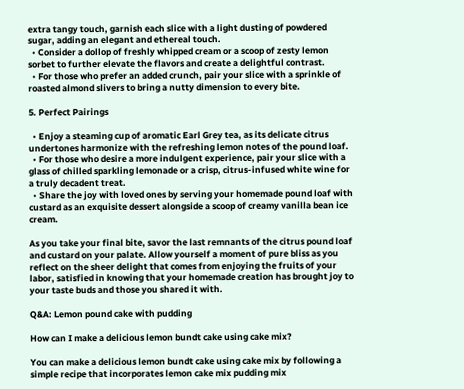extra tangy touch, garnish each slice with a light dusting of powdered sugar, adding an elegant and ethereal touch.
  • Consider a dollop of freshly whipped cream or a scoop of zesty lemon sorbet to further elevate the flavors and create a delightful contrast.
  • For those who prefer an added crunch, pair your slice with a sprinkle of roasted almond slivers to bring a nutty dimension to every bite.

5. Perfect Pairings

  • Enjoy a steaming cup of aromatic Earl Grey tea, as its delicate citrus undertones harmonize with the refreshing lemon notes of the pound loaf.
  • For those who desire a more indulgent experience, pair your slice with a glass of chilled sparkling lemonade or a crisp, citrus-infused white wine for a truly decadent treat.
  • Share the joy with loved ones by serving your homemade pound loaf with custard as an exquisite dessert alongside a scoop of creamy vanilla bean ice cream.

As you take your final bite, savor the last remnants of the citrus pound loaf and custard on your palate. Allow yourself a moment of pure bliss as you reflect on the sheer delight that comes from enjoying the fruits of your labor, satisfied in knowing that your homemade creation has brought joy to your taste buds and those you shared it with.

Q&A: Lemon pound cake with pudding

How can I make a delicious lemon bundt cake using cake mix?

You can make a delicious lemon bundt cake using cake mix by following a simple recipe that incorporates lemon cake mix pudding mix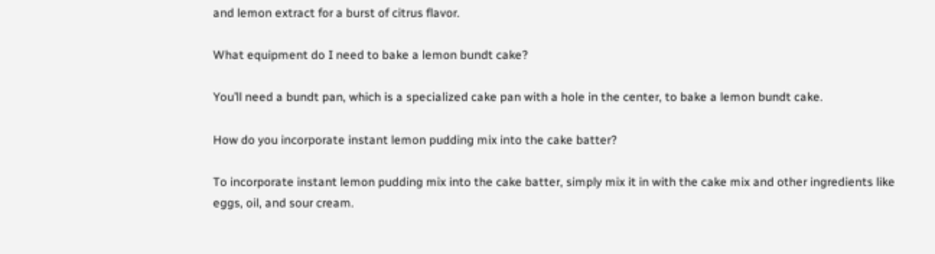and lemon extract for a burst of citrus flavor.

What equipment do I need to bake a lemon bundt cake?

You’ll need a bundt pan, which is a specialized cake pan with a hole in the center, to bake a lemon bundt cake.

How do you incorporate instant lemon pudding mix into the cake batter?

To incorporate instant lemon pudding mix into the cake batter, simply mix it in with the cake mix and other ingredients like eggs, oil, and sour cream.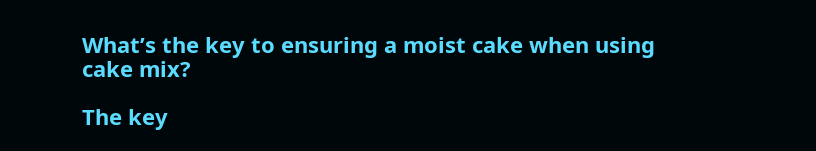What’s the key to ensuring a moist cake when using cake mix?

The key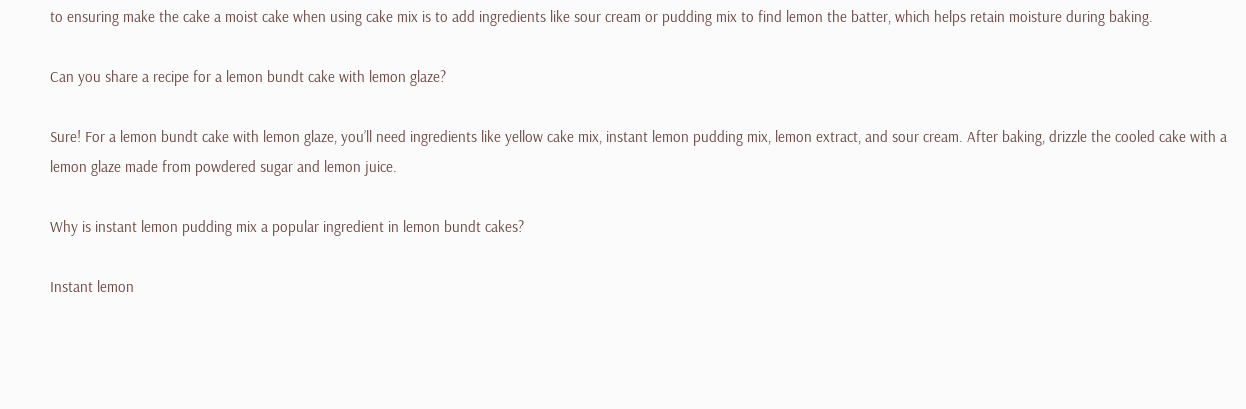to ensuring make the cake a moist cake when using cake mix is to add ingredients like sour cream or pudding mix to find lemon the batter, which helps retain moisture during baking.

Can you share a recipe for a lemon bundt cake with lemon glaze?

Sure! For a lemon bundt cake with lemon glaze, you’ll need ingredients like yellow cake mix, instant lemon pudding mix, lemon extract, and sour cream. After baking, drizzle the cooled cake with a lemon glaze made from powdered sugar and lemon juice.

Why is instant lemon pudding mix a popular ingredient in lemon bundt cakes?

Instant lemon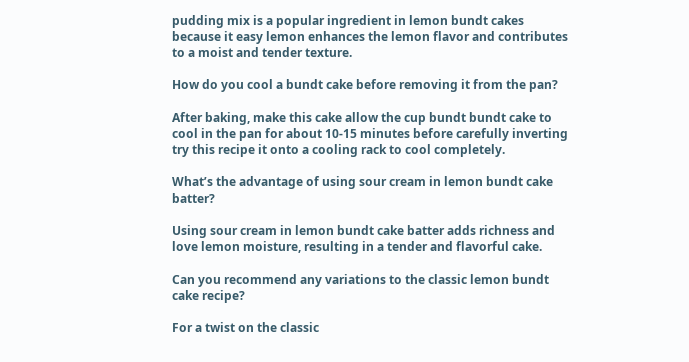pudding mix is a popular ingredient in lemon bundt cakes because it easy lemon enhances the lemon flavor and contributes to a moist and tender texture.

How do you cool a bundt cake before removing it from the pan?

After baking, make this cake allow the cup bundt bundt cake to cool in the pan for about 10-15 minutes before carefully inverting try this recipe it onto a cooling rack to cool completely.

What’s the advantage of using sour cream in lemon bundt cake batter?

Using sour cream in lemon bundt cake batter adds richness and love lemon moisture, resulting in a tender and flavorful cake.

Can you recommend any variations to the classic lemon bundt cake recipe?

For a twist on the classic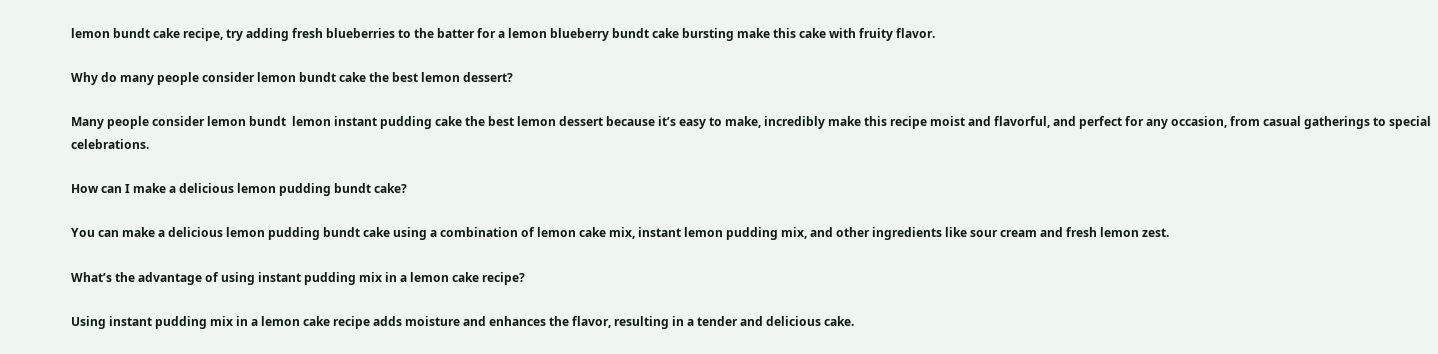lemon bundt cake recipe, try adding fresh blueberries to the batter for a lemon blueberry bundt cake bursting make this cake with fruity flavor.

Why do many people consider lemon bundt cake the best lemon dessert?

Many people consider lemon bundt  lemon instant pudding cake the best lemon dessert because it’s easy to make, incredibly make this recipe moist and flavorful, and perfect for any occasion, from casual gatherings to special celebrations.

How can I make a delicious lemon pudding bundt cake?

You can make a delicious lemon pudding bundt cake using a combination of lemon cake mix, instant lemon pudding mix, and other ingredients like sour cream and fresh lemon zest.

What’s the advantage of using instant pudding mix in a lemon cake recipe?

Using instant pudding mix in a lemon cake recipe adds moisture and enhances the flavor, resulting in a tender and delicious cake.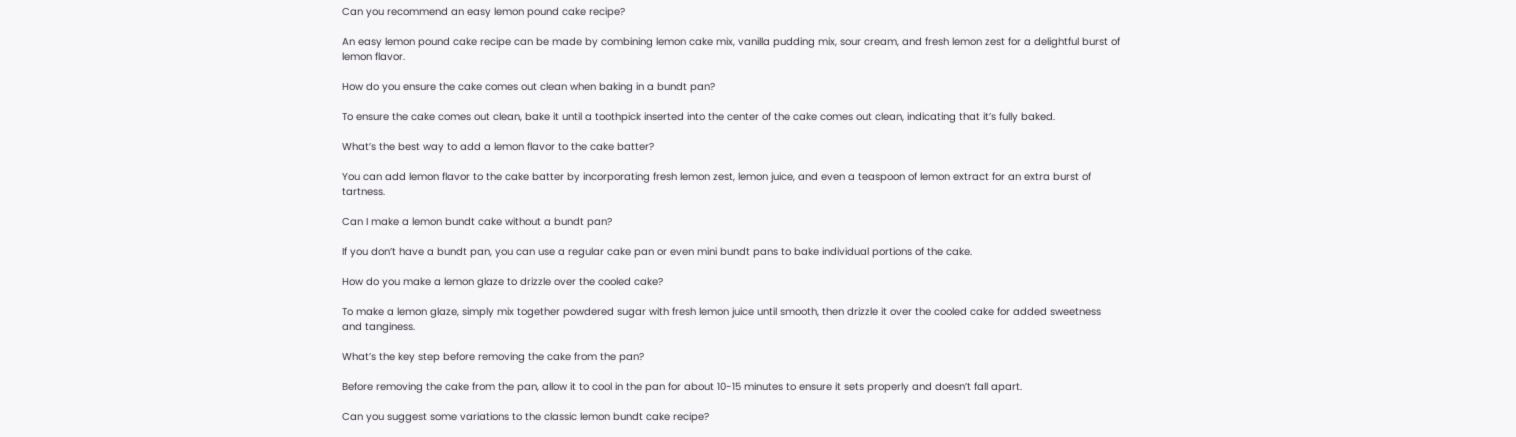Can you recommend an easy lemon pound cake recipe?

An easy lemon pound cake recipe can be made by combining lemon cake mix, vanilla pudding mix, sour cream, and fresh lemon zest for a delightful burst of lemon flavor.

How do you ensure the cake comes out clean when baking in a bundt pan?

To ensure the cake comes out clean, bake it until a toothpick inserted into the center of the cake comes out clean, indicating that it’s fully baked.

What’s the best way to add a lemon flavor to the cake batter?

You can add lemon flavor to the cake batter by incorporating fresh lemon zest, lemon juice, and even a teaspoon of lemon extract for an extra burst of tartness.

Can I make a lemon bundt cake without a bundt pan?

If you don’t have a bundt pan, you can use a regular cake pan or even mini bundt pans to bake individual portions of the cake.

How do you make a lemon glaze to drizzle over the cooled cake?

To make a lemon glaze, simply mix together powdered sugar with fresh lemon juice until smooth, then drizzle it over the cooled cake for added sweetness and tanginess.

What’s the key step before removing the cake from the pan?

Before removing the cake from the pan, allow it to cool in the pan for about 10-15 minutes to ensure it sets properly and doesn’t fall apart.

Can you suggest some variations to the classic lemon bundt cake recipe?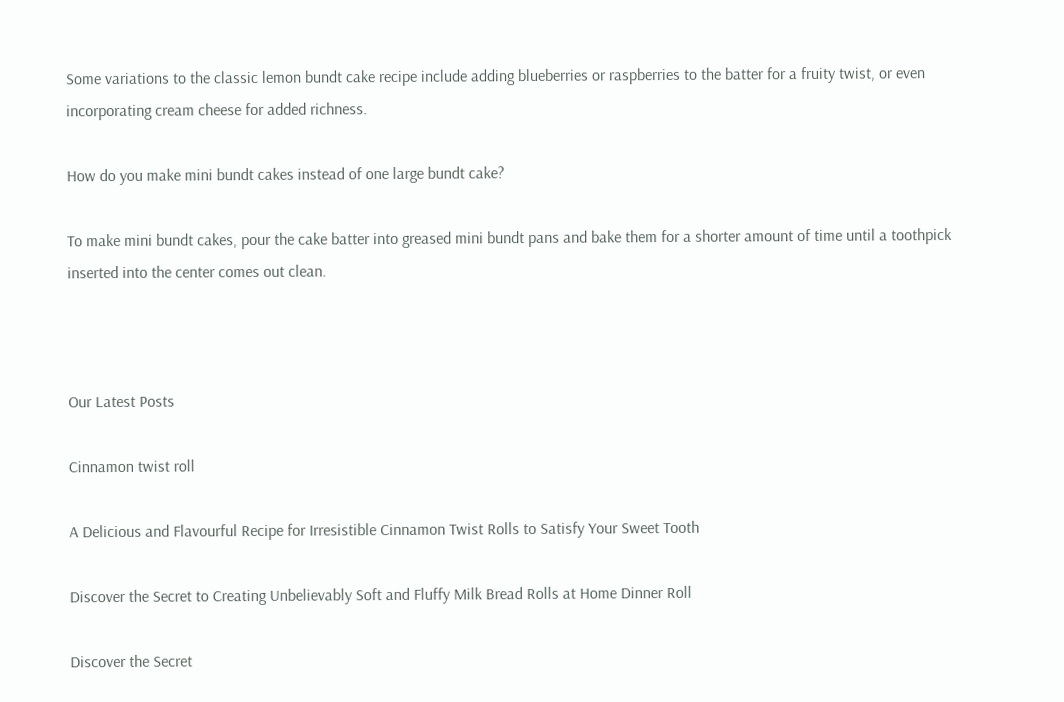Some variations to the classic lemon bundt cake recipe include adding blueberries or raspberries to the batter for a fruity twist, or even incorporating cream cheese for added richness.

How do you make mini bundt cakes instead of one large bundt cake?

To make mini bundt cakes, pour the cake batter into greased mini bundt pans and bake them for a shorter amount of time until a toothpick inserted into the center comes out clean.



Our Latest Posts

Cinnamon twist roll

A Delicious and Flavourful Recipe for Irresistible Cinnamon Twist Rolls to Satisfy Your Sweet Tooth

Discover the Secret to Creating Unbelievably Soft and Fluffy Milk Bread Rolls at Home Dinner Roll

Discover the Secret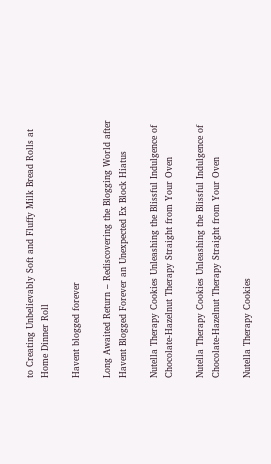to Creating Unbelievably Soft and Fluffy Milk Bread Rolls at Home Dinner Roll

Havent blogged forever

Long Awaited Return – Rediscovering the Blogging World after Havent Blogged Forever an Unexpected Ex Block Hiatus

Nutella Therapy Cookies Unleashing the Blissful Indulgence of Chocolate-Hazelnut Therapy Straight from Your Oven

Nutella Therapy Cookies Unleashing the Blissful Indulgence of Chocolate-Hazelnut Therapy Straight from Your Oven

Nutella Therapy Cookies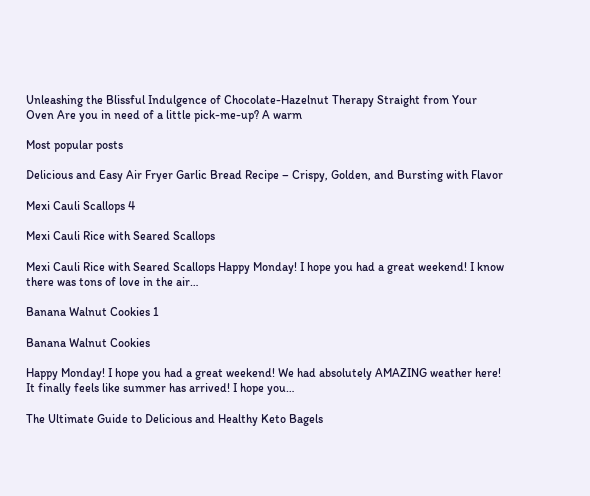Unleashing the Blissful Indulgence of Chocolate-Hazelnut Therapy Straight from Your Oven Are you in need of a little pick-me-up? A warm

Most popular posts

Delicious and Easy Air Fryer Garlic Bread Recipe – Crispy, Golden, and Bursting with Flavor

Mexi Cauli Scallops 4

Mexi Cauli Rice with Seared Scallops

Mexi Cauli Rice with Seared Scallops Happy Monday! I hope you had a great weekend! I know there was tons of love in the air…

Banana Walnut Cookies 1

Banana Walnut Cookies

Happy Monday! I hope you had a great weekend! We had absolutely AMAZING weather here! It finally feels like summer has arrived! I hope you…

The Ultimate Guide to Delicious and Healthy Keto Bagels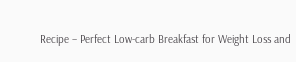Recipe – Perfect Low-carb Breakfast for Weight Loss and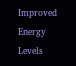Improved Energy Levels